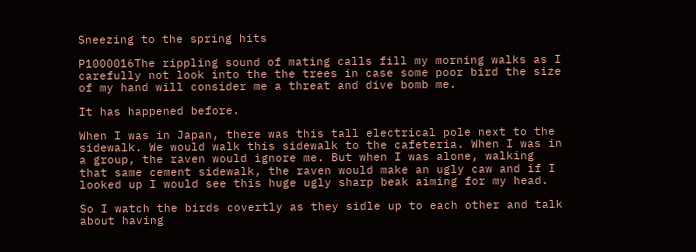Sneezing to the spring hits

P1000016The rippling sound of mating calls fill my morning walks as I carefully not look into the the trees in case some poor bird the size of my hand will consider me a threat and dive bomb me.

It has happened before.

When I was in Japan, there was this tall electrical pole next to the sidewalk. We would walk this sidewalk to the cafeteria. When I was in a group, the raven would ignore me. But when I was alone, walking that same cement sidewalk, the raven would make an ugly caw and if I looked up I would see this huge ugly sharp beak aiming for my head.

So I watch the birds covertly as they sidle up to each other and talk about having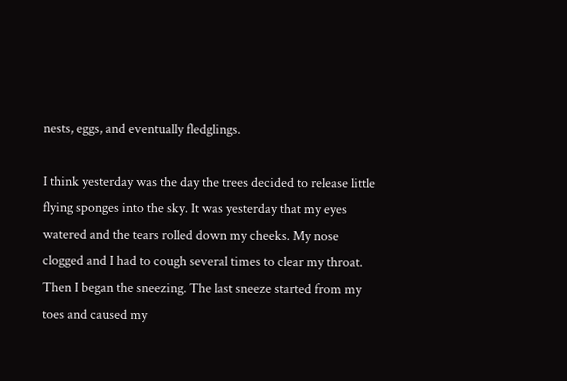nests, eggs, and eventually fledglings.

I think yesterday was the day the trees decided to release little flying sponges into the sky. It was yesterday that my eyes watered and the tears rolled down my cheeks. My nose clogged and I had to cough several times to clear my throat. Then I began the sneezing. The last sneeze started from my toes and caused my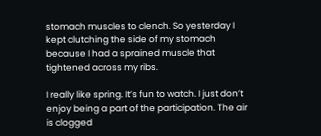stomach muscles to clench. So yesterday I kept clutching the side of my stomach because I had a sprained muscle that tightened across my ribs.

I really like spring. It’s fun to watch. I just don’t enjoy being a part of the participation. The air is clogged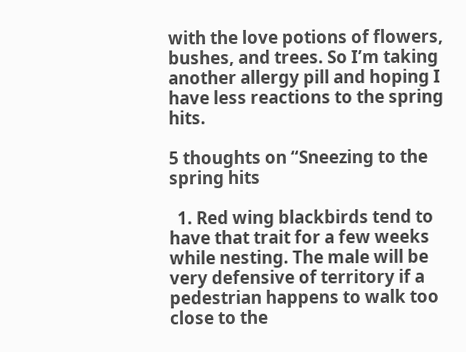with the love potions of flowers, bushes, and trees. So I’m taking another allergy pill and hoping I have less reactions to the spring hits.

5 thoughts on “Sneezing to the spring hits

  1. Red wing blackbirds tend to have that trait for a few weeks while nesting. The male will be very defensive of territory if a pedestrian happens to walk too close to the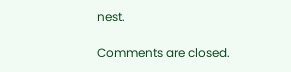nest.

Comments are closed.